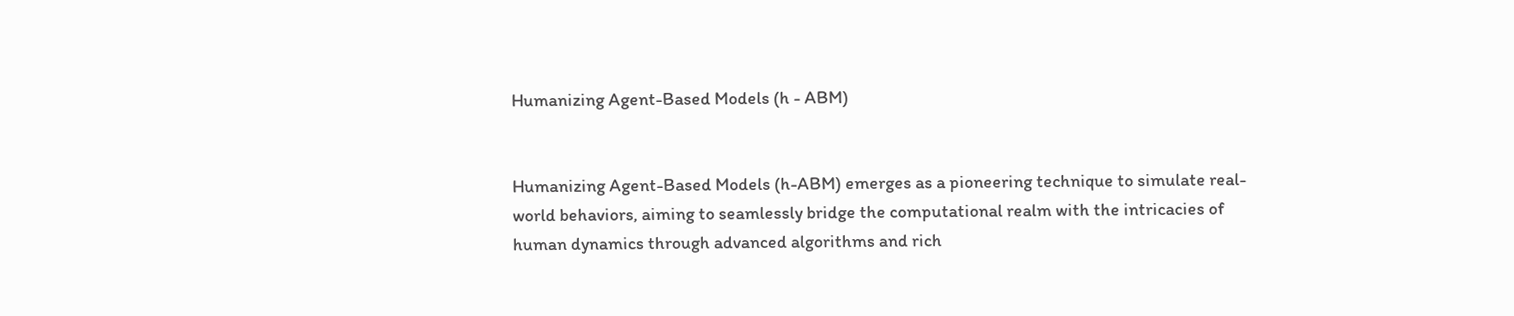Humanizing Agent-Based Models (h - ABM)


Humanizing Agent-Based Models (h-ABM) emerges as a pioneering technique to simulate real-world behaviors, aiming to seamlessly bridge the computational realm with the intricacies of human dynamics through advanced algorithms and rich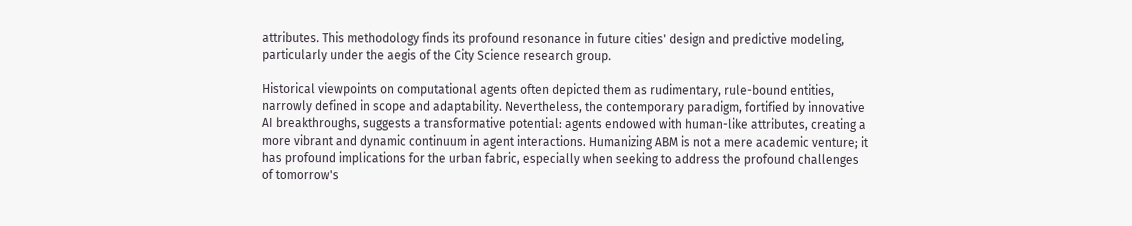attributes. This methodology finds its profound resonance in future cities' design and predictive modeling, particularly under the aegis of the City Science research group.

Historical viewpoints on computational agents often depicted them as rudimentary, rule-bound entities, narrowly defined in scope and adaptability. Nevertheless, the contemporary paradigm, fortified by innovative AI breakthroughs, suggests a transformative potential: agents endowed with human-like attributes, creating a more vibrant and dynamic continuum in agent interactions. Humanizing ABM is not a mere academic venture; it has profound implications for the urban fabric, especially when seeking to address the profound challenges of tomorrow's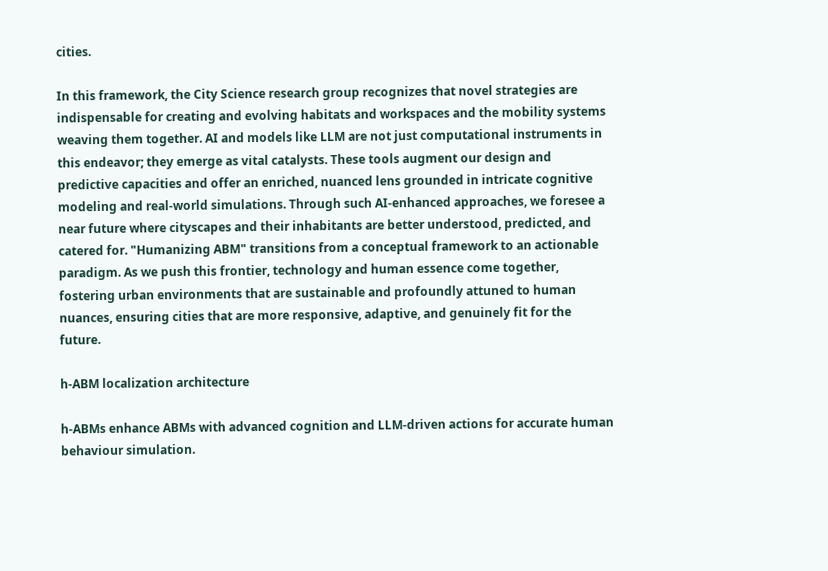cities.

In this framework, the City Science research group recognizes that novel strategies are indispensable for creating and evolving habitats and workspaces and the mobility systems weaving them together. AI and models like LLM are not just computational instruments in this endeavor; they emerge as vital catalysts. These tools augment our design and predictive capacities and offer an enriched, nuanced lens grounded in intricate cognitive modeling and real-world simulations. Through such AI-enhanced approaches, we foresee a near future where cityscapes and their inhabitants are better understood, predicted, and catered for. "Humanizing ABM" transitions from a conceptual framework to an actionable paradigm. As we push this frontier, technology and human essence come together, fostering urban environments that are sustainable and profoundly attuned to human nuances, ensuring cities that are more responsive, adaptive, and genuinely fit for the future.

h-ABM localization architecture

h-ABMs enhance ABMs with advanced cognition and LLM-driven actions for accurate human behaviour simulation.